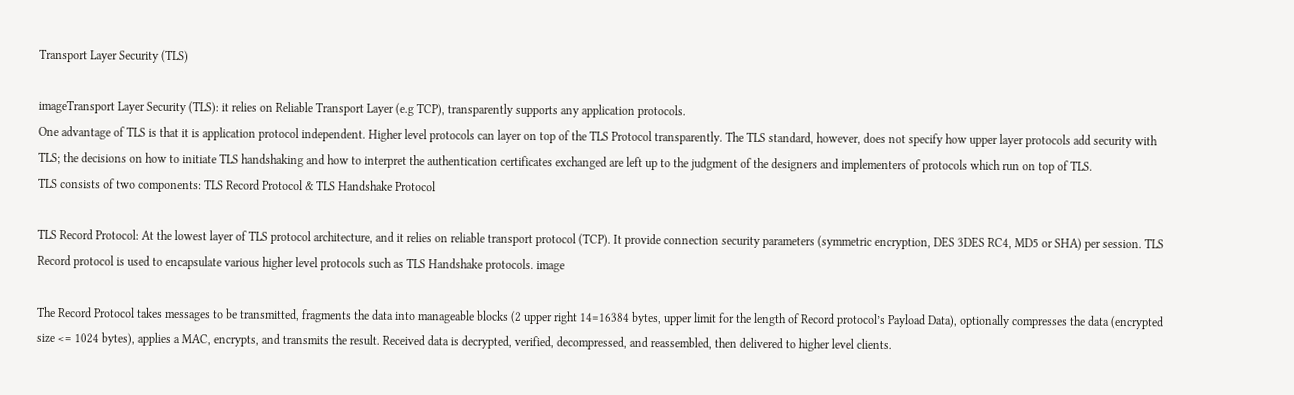Transport Layer Security (TLS)

imageTransport Layer Security (TLS): it relies on Reliable Transport Layer (e.g TCP), transparently supports any application protocols.
One advantage of TLS is that it is application protocol independent. Higher level protocols can layer on top of the TLS Protocol transparently. The TLS standard, however, does not specify how upper layer protocols add security with TLS; the decisions on how to initiate TLS handshaking and how to interpret the authentication certificates exchanged are left up to the judgment of the designers and implementers of protocols which run on top of TLS.
TLS consists of two components: TLS Record Protocol & TLS Handshake Protocol

TLS Record Protocol: At the lowest layer of TLS protocol architecture, and it relies on reliable transport protocol (TCP). It provide connection security parameters (symmetric encryption, DES 3DES RC4, MD5 or SHA) per session. TLS Record protocol is used to encapsulate various higher level protocols such as TLS Handshake protocols. image

The Record Protocol takes messages to be transmitted, fragments the data into manageable blocks (2 upper right 14=16384 bytes, upper limit for the length of Record protocol’s Payload Data), optionally compresses the data (encrypted size <= 1024 bytes), applies a MAC, encrypts, and transmits the result. Received data is decrypted, verified, decompressed, and reassembled, then delivered to higher level clients.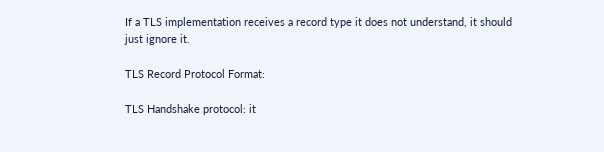If a TLS implementation receives a record type it does not understand, it should just ignore it.

TLS Record Protocol Format:

TLS Handshake protocol: it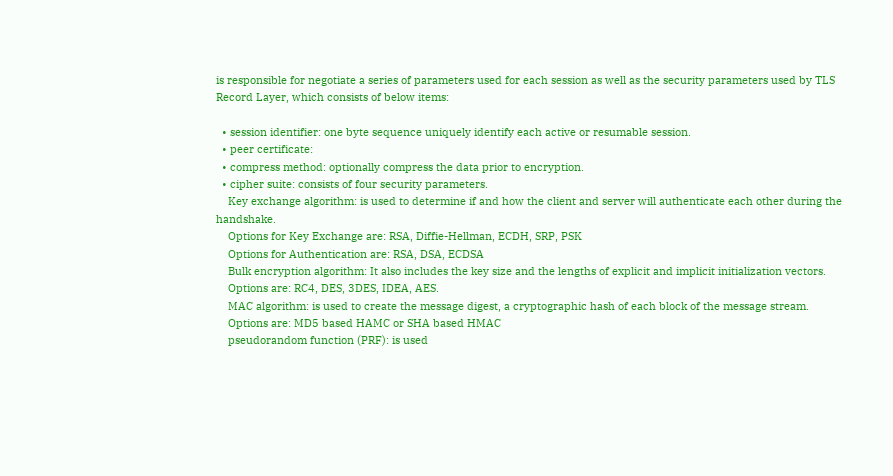is responsible for negotiate a series of parameters used for each session as well as the security parameters used by TLS Record Layer, which consists of below items:

  • session identifier: one byte sequence uniquely identify each active or resumable session.
  • peer certificate:
  • compress method: optionally compress the data prior to encryption.
  • cipher suite: consists of four security parameters.
    Key exchange algorithm: is used to determine if and how the client and server will authenticate each other during the handshake.
    Options for Key Exchange are: RSA, Diffie-Hellman, ECDH, SRP, PSK
    Options for Authentication are: RSA, DSA, ECDSA
    Bulk encryption algorithm: It also includes the key size and the lengths of explicit and implicit initialization vectors.
    Options are: RC4, DES, 3DES, IDEA, AES.
    MAC algorithm: is used to create the message digest, a cryptographic hash of each block of the message stream.
    Options are: MD5 based HAMC or SHA based HMAC
    pseudorandom function (PRF): is used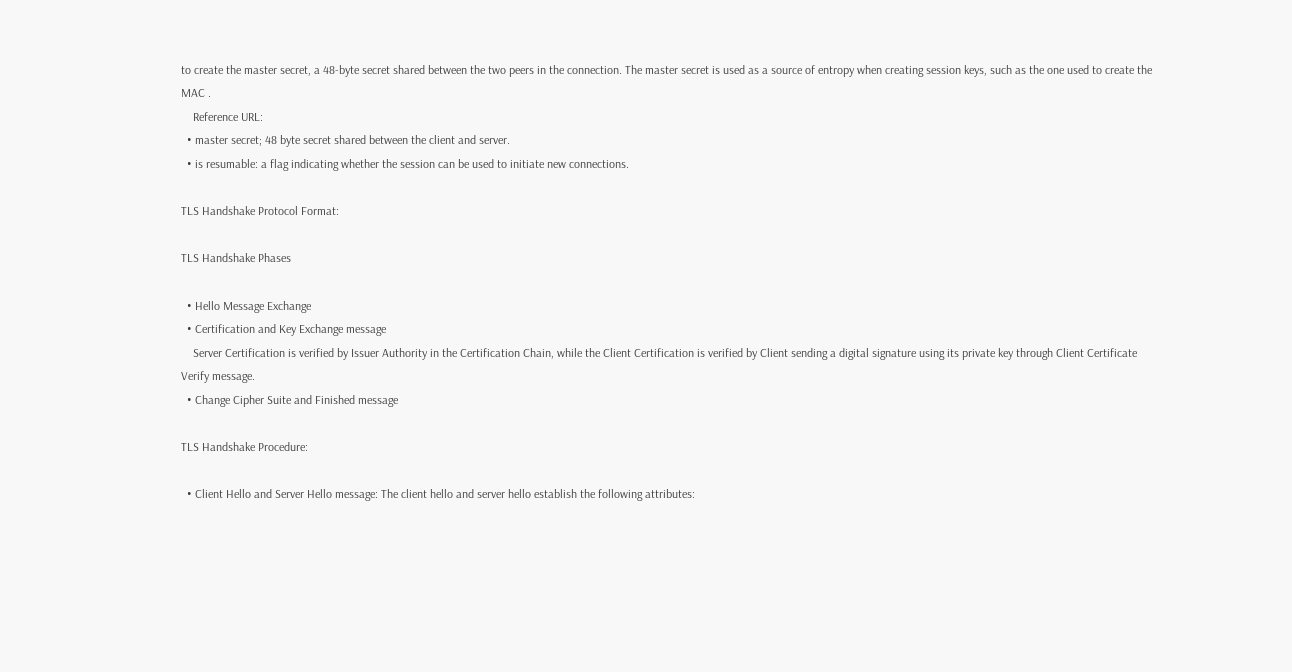to create the master secret, a 48-byte secret shared between the two peers in the connection. The master secret is used as a source of entropy when creating session keys, such as the one used to create the MAC .
    Reference URL:
  • master secret; 48 byte secret shared between the client and server.
  • is resumable: a flag indicating whether the session can be used to initiate new connections.

TLS Handshake Protocol Format:

TLS Handshake Phases

  • Hello Message Exchange
  • Certification and Key Exchange message
    Server Certification is verified by Issuer Authority in the Certification Chain, while the Client Certification is verified by Client sending a digital signature using its private key through Client Certificate Verify message.
  • Change Cipher Suite and Finished message

TLS Handshake Procedure:

  • Client Hello and Server Hello message: The client hello and server hello establish the following attributes: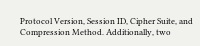Protocol Version, Session ID, Cipher Suite, and Compression Method. Additionally, two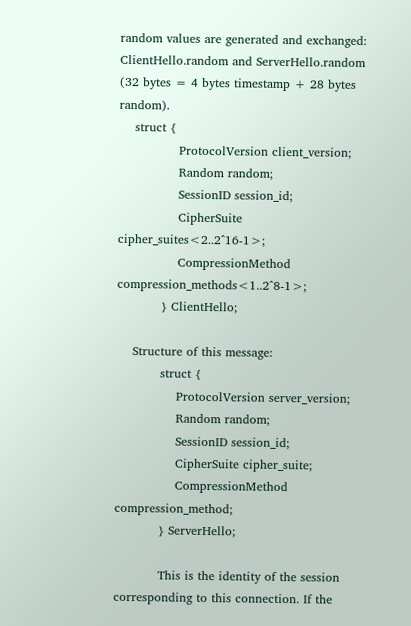random values are generated and exchanged: ClientHello.random and ServerHello.random (32 bytes = 4 bytes timestamp + 28 bytes random).
    struct {
               ProtocolVersion client_version;
               Random random;
               SessionID session_id;
               CipherSuite cipher_suites<2..2^16-1>;
               CompressionMethod compression_methods<1..2^8-1>;
           } ClientHello;

    Structure of this message:
           struct {
               ProtocolVersion server_version;
               Random random;
               SessionID session_id;
               CipherSuite cipher_suite;
               CompressionMethod compression_method;
           } ServerHello;

           This is the identity of the session corresponding to this connection. If the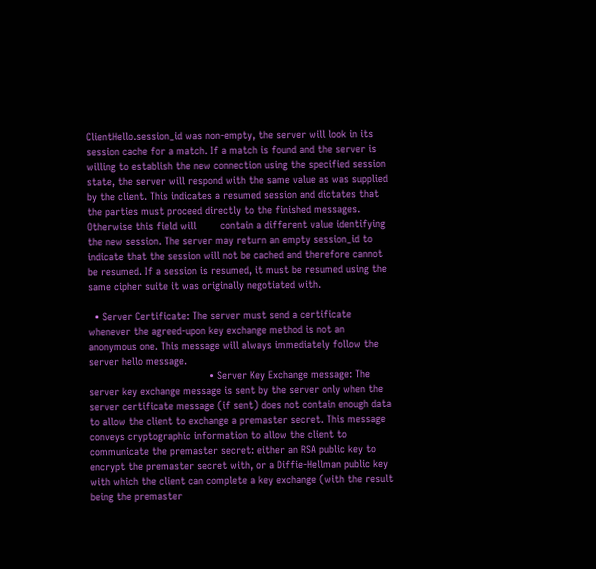ClientHello.session_id was non-empty, the server will look in its session cache for a match. If a match is found and the server is willing to establish the new connection using the specified session state, the server will respond with the same value as was supplied by the client. This indicates a resumed session and dictates that the parties must proceed directly to the finished messages. Otherwise this field will        contain a different value identifying the new session. The server may return an empty session_id to indicate that the session will not be cached and therefore cannot be resumed. If a session is resumed, it must be resumed using the same cipher suite it was originally negotiated with.

  • Server Certificate: The server must send a certificate whenever the agreed-upon key exchange method is not an anonymous one. This message will always immediately follow the server hello message.
                                        • Server Key Exchange message: The server key exchange message is sent by the server only when the server certificate message (if sent) does not contain enough data to allow the client to exchange a premaster secret. This message conveys cryptographic information to allow the client to communicate the premaster secret: either an RSA public key to encrypt the premaster secret with, or a Diffie-Hellman public key with which the client can complete a key exchange (with the result being the premaster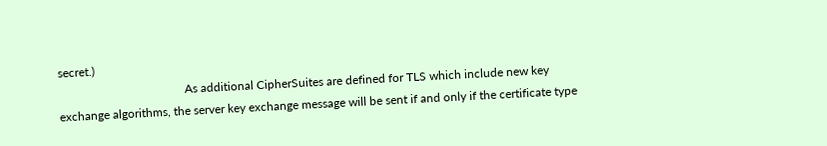secret.)
                                          As additional CipherSuites are defined for TLS which include new key exchange algorithms, the server key exchange message will be sent if and only if the certificate type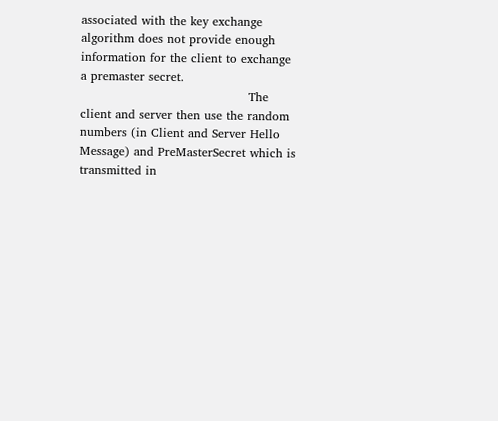associated with the key exchange algorithm does not provide enough information for the client to exchange a premaster secret.
                                          The client and server then use the random numbers (in Client and Server Hello Message) and PreMasterSecret which is transmitted in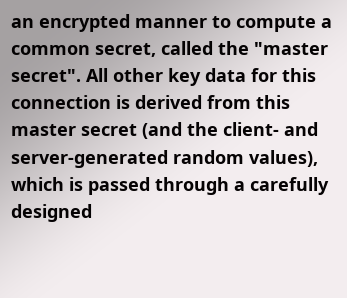an encrypted manner to compute a common secret, called the "master secret". All other key data for this connection is derived from this master secret (and the client- and server-generated random values), which is passed through a carefully designed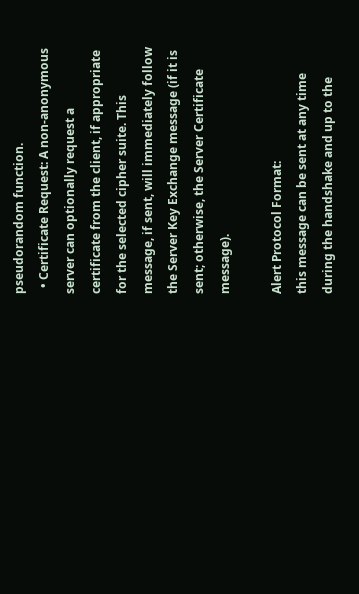pseudorandom function.
  • Certificate Request: A non-anonymous server can optionally request a certificate from the client, if appropriate for the selected cipher suite. This message, if sent, will immediately follow the Server Key Exchange message (if it is sent; otherwise, the Server Certificate message).

Alert Protocol Format:
this message can be sent at any time during the handshake and up to the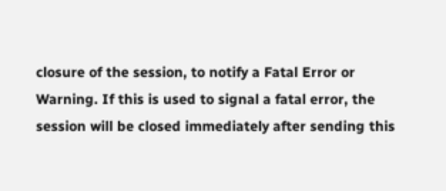closure of the session, to notify a Fatal Error or Warning. If this is used to signal a fatal error, the session will be closed immediately after sending this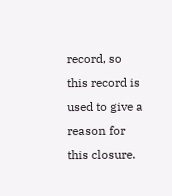record, so this record is used to give a reason for this closure.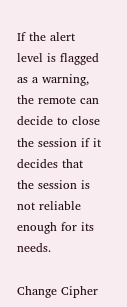If the alert level is flagged as a warning, the remote can decide to close the session if it decides that the session is not reliable enough for its needs.

Change Cipher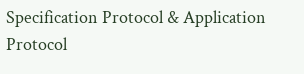Specification Protocol & Application Protocol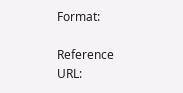Format:

Reference URL: